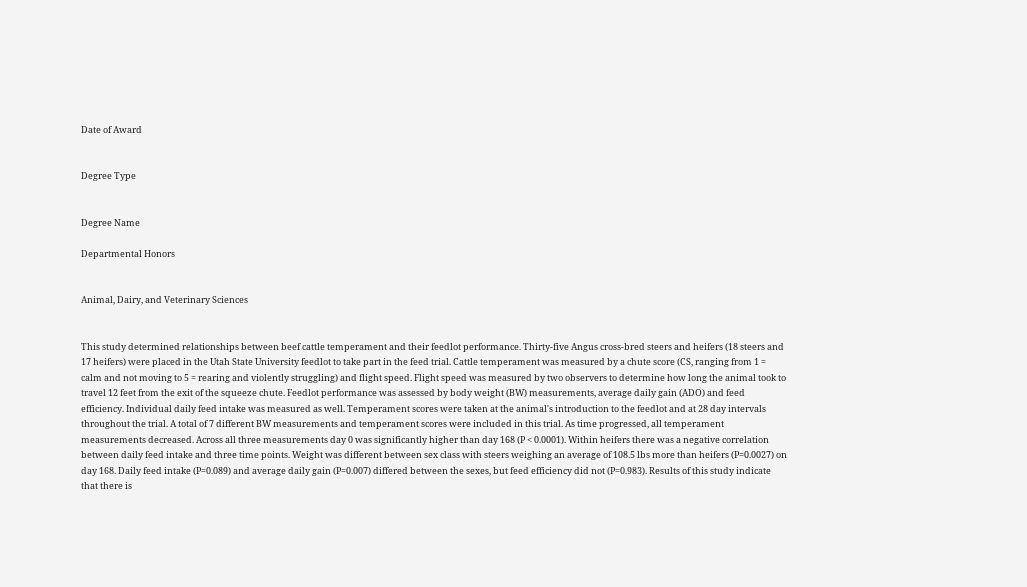Date of Award


Degree Type


Degree Name

Departmental Honors


Animal, Dairy, and Veterinary Sciences


This study determined relationships between beef cattle temperament and their feedlot performance. Thirty-five Angus cross-bred steers and heifers (18 steers and 17 heifers) were placed in the Utah State University feedlot to take part in the feed trial. Cattle temperament was measured by a chute score (CS, ranging from 1 = calm and not moving to 5 = rearing and violently struggling) and flight speed. Flight speed was measured by two observers to determine how long the animal took to travel 12 feet from the exit of the squeeze chute. Feedlot performance was assessed by body weight (BW) measurements, average daily gain (ADO) and feed efficiency. Individual daily feed intake was measured as well. Temperament scores were taken at the animal's introduction to the feedlot and at 28 day intervals throughout the trial. A total of 7 different BW measurements and temperament scores were included in this trial. As time progressed, all temperament measurements decreased. Across all three measurements day 0 was significantly higher than day 168 (P < 0.0001). Within heifers there was a negative correlation between daily feed intake and three time points. Weight was different between sex class with steers weighing an average of 108.5 lbs more than heifers (P=0.0027) on day 168. Daily feed intake (P=0.089) and average daily gain (P=0.007) differed between the sexes, but feed efficiency did not (P=0.983). Results of this study indicate that there is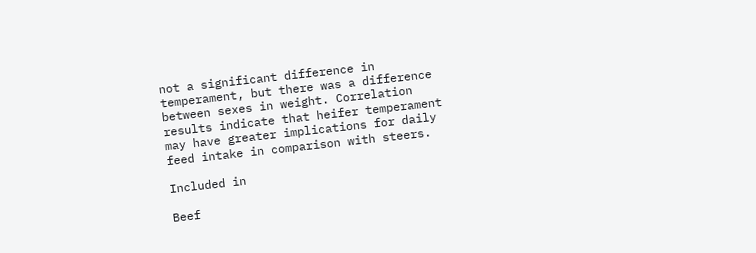not a significant difference in temperament, but there was a difference between sexes in weight. Correlation results indicate that heifer temperament may have greater implications for daily feed intake in comparison with steers.

Included in

Beef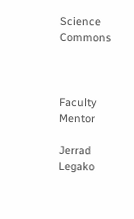Science Commons



Faculty Mentor

Jerrad Legako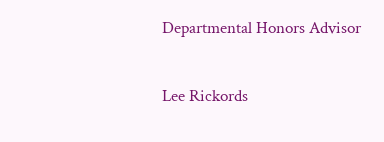Departmental Honors Advisor

Lee Rickords